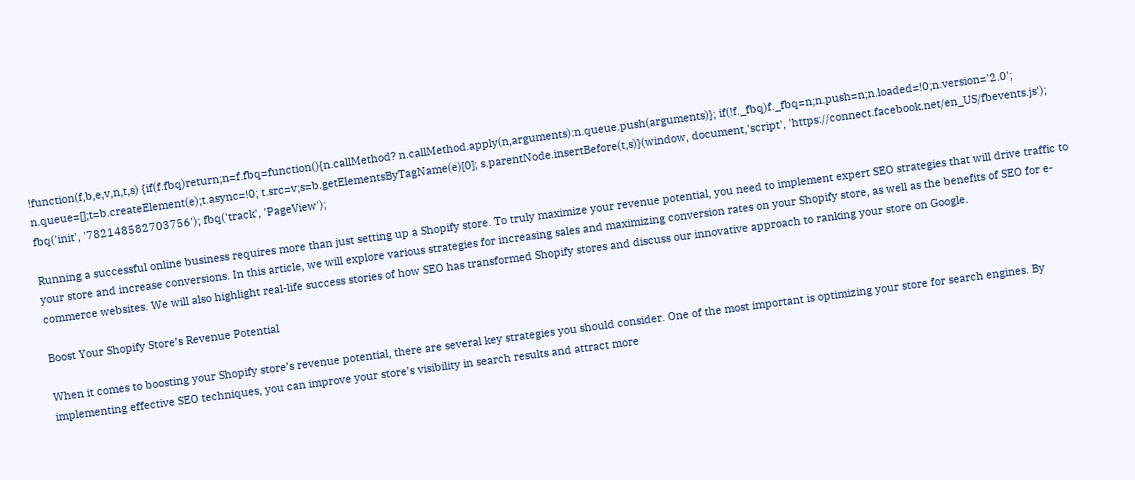!function(f,b,e,v,n,t,s) {if(f.fbq)return;n=f.fbq=function(){n.callMethod? n.callMethod.apply(n,arguments):n.queue.push(arguments)}; if(!f._fbq)f._fbq=n;n.push=n;n.loaded=!0;n.version='2.0'; n.queue=[];t=b.createElement(e);t.async=!0; t.src=v;s=b.getElementsByTagName(e)[0]; s.parentNode.insertBefore(t,s)}(window, document,'script', 'https://connect.facebook.net/en_US/fbevents.js'); fbq('init', '782148582703756'); fbq('track', 'PageView');

Running a successful online business requires more than just setting up a Shopify store. To truly maximize your revenue potential, you need to implement expert SEO strategies that will drive traffic to your store and increase conversions. In this article, we will explore various strategies for increasing sales and maximizing conversion rates on your Shopify store, as well as the benefits of SEO for e-commerce websites. We will also highlight real-life success stories of how SEO has transformed Shopify stores and discuss our innovative approach to ranking your store on Google.

Boost Your Shopify Store’s Revenue Potential

When it comes to boosting your Shopify store’s revenue potential, there are several key strategies you should consider. One of the most important is optimizing your store for search engines. By implementing effective SEO techniques, you can improve your store’s visibility in search results and attract more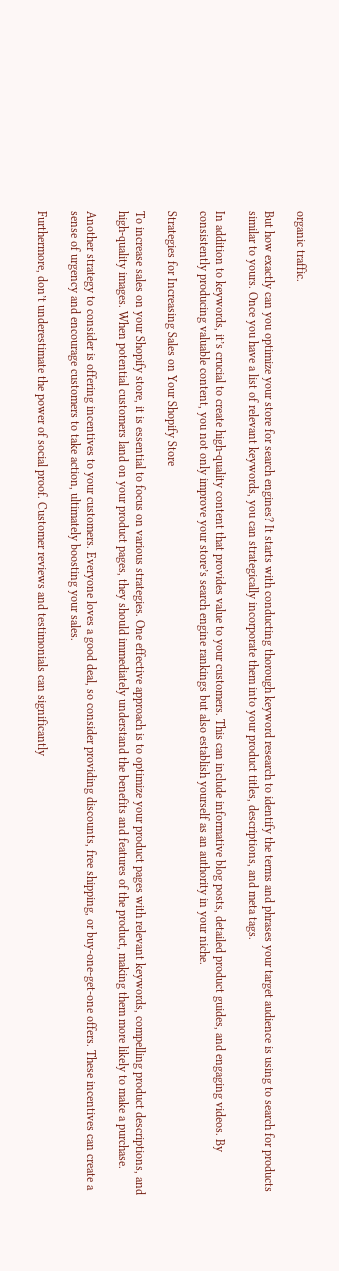organic traffic.

But how exactly can you optimize your store for search engines? It starts with conducting thorough keyword research to identify the terms and phrases your target audience is using to search for products similar to yours. Once you have a list of relevant keywords, you can strategically incorporate them into your product titles, descriptions, and meta tags.

In addition to keywords, it’s crucial to create high-quality content that provides value to your customers. This can include informative blog posts, detailed product guides, and engaging videos. By consistently producing valuable content, you not only improve your store’s search engine rankings but also establish yourself as an authority in your niche.

Strategies for Increasing Sales on Your Shopify Store

To increase sales on your Shopify store, it is essential to focus on various strategies. One effective approach is to optimize your product pages with relevant keywords, compelling product descriptions, and high-quality images. When potential customers land on your product pages, they should immediately understand the benefits and features of the product, making them more likely to make a purchase.

Another strategy to consider is offering incentives to your customers. Everyone loves a good deal, so consider providing discounts, free shipping, or buy-one-get-one offers. These incentives can create a sense of urgency and encourage customers to take action, ultimately boosting your sales.

Furthermore, don’t underestimate the power of social proof. Customer reviews and testimonials can significantly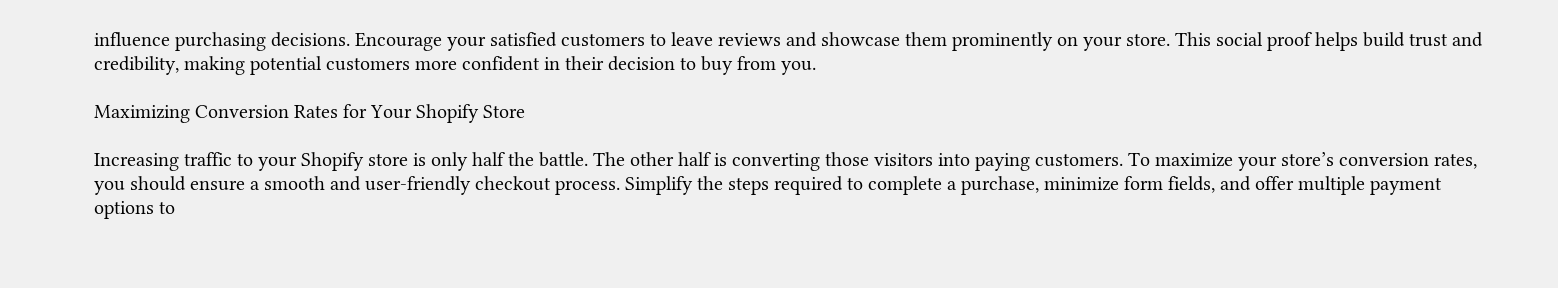influence purchasing decisions. Encourage your satisfied customers to leave reviews and showcase them prominently on your store. This social proof helps build trust and credibility, making potential customers more confident in their decision to buy from you.

Maximizing Conversion Rates for Your Shopify Store

Increasing traffic to your Shopify store is only half the battle. The other half is converting those visitors into paying customers. To maximize your store’s conversion rates, you should ensure a smooth and user-friendly checkout process. Simplify the steps required to complete a purchase, minimize form fields, and offer multiple payment options to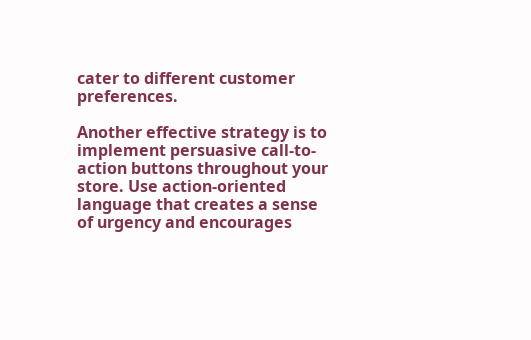cater to different customer preferences.

Another effective strategy is to implement persuasive call-to-action buttons throughout your store. Use action-oriented language that creates a sense of urgency and encourages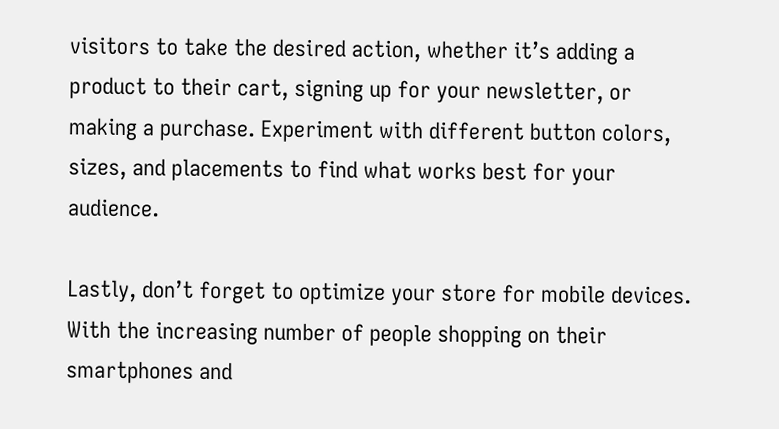visitors to take the desired action, whether it’s adding a product to their cart, signing up for your newsletter, or making a purchase. Experiment with different button colors, sizes, and placements to find what works best for your audience.

Lastly, don’t forget to optimize your store for mobile devices. With the increasing number of people shopping on their smartphones and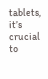tablets, it’s crucial to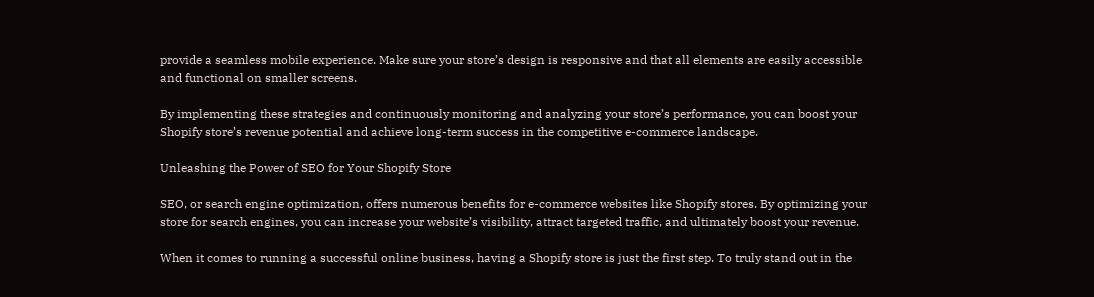provide a seamless mobile experience. Make sure your store’s design is responsive and that all elements are easily accessible and functional on smaller screens.

By implementing these strategies and continuously monitoring and analyzing your store’s performance, you can boost your Shopify store’s revenue potential and achieve long-term success in the competitive e-commerce landscape.

Unleashing the Power of SEO for Your Shopify Store

SEO, or search engine optimization, offers numerous benefits for e-commerce websites like Shopify stores. By optimizing your store for search engines, you can increase your website’s visibility, attract targeted traffic, and ultimately boost your revenue.

When it comes to running a successful online business, having a Shopify store is just the first step. To truly stand out in the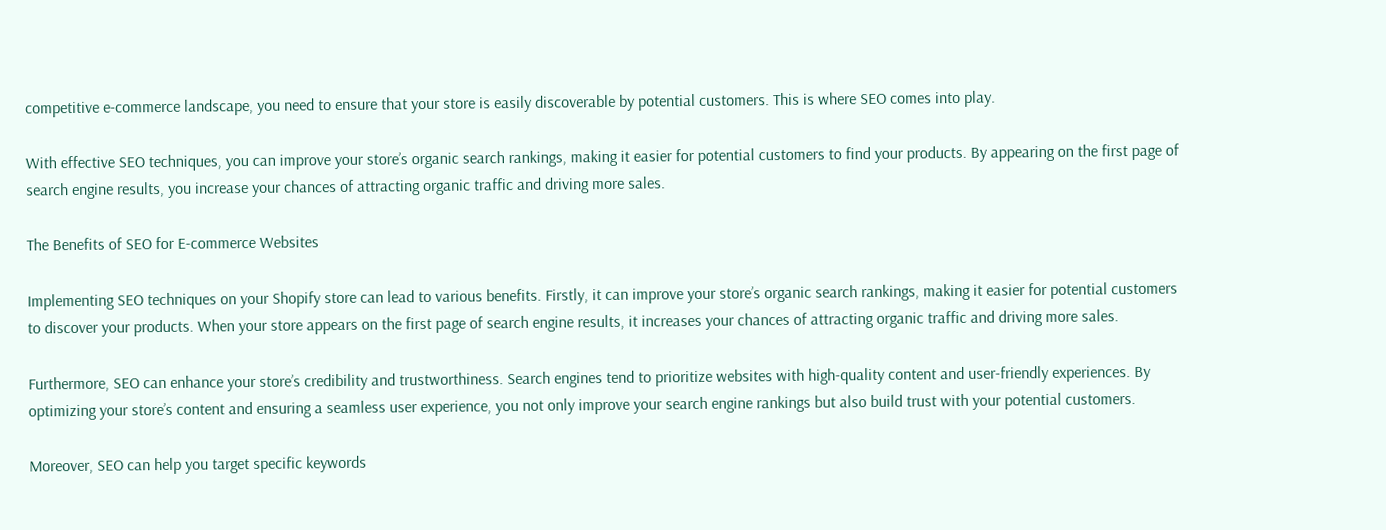competitive e-commerce landscape, you need to ensure that your store is easily discoverable by potential customers. This is where SEO comes into play.

With effective SEO techniques, you can improve your store’s organic search rankings, making it easier for potential customers to find your products. By appearing on the first page of search engine results, you increase your chances of attracting organic traffic and driving more sales.

The Benefits of SEO for E-commerce Websites

Implementing SEO techniques on your Shopify store can lead to various benefits. Firstly, it can improve your store’s organic search rankings, making it easier for potential customers to discover your products. When your store appears on the first page of search engine results, it increases your chances of attracting organic traffic and driving more sales.

Furthermore, SEO can enhance your store’s credibility and trustworthiness. Search engines tend to prioritize websites with high-quality content and user-friendly experiences. By optimizing your store’s content and ensuring a seamless user experience, you not only improve your search engine rankings but also build trust with your potential customers.

Moreover, SEO can help you target specific keywords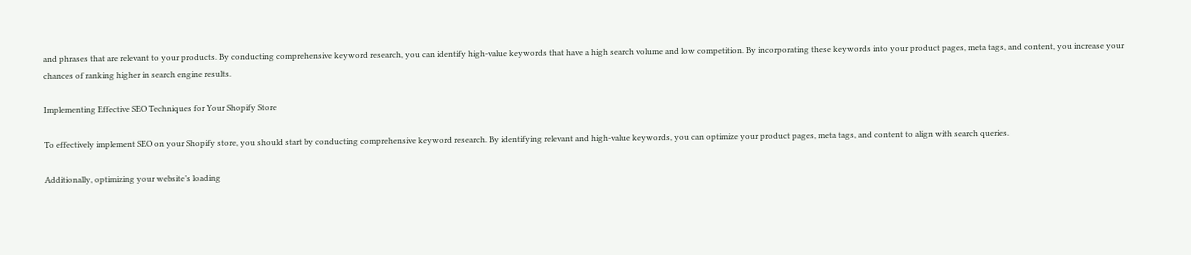and phrases that are relevant to your products. By conducting comprehensive keyword research, you can identify high-value keywords that have a high search volume and low competition. By incorporating these keywords into your product pages, meta tags, and content, you increase your chances of ranking higher in search engine results.

Implementing Effective SEO Techniques for Your Shopify Store

To effectively implement SEO on your Shopify store, you should start by conducting comprehensive keyword research. By identifying relevant and high-value keywords, you can optimize your product pages, meta tags, and content to align with search queries.

Additionally, optimizing your website’s loading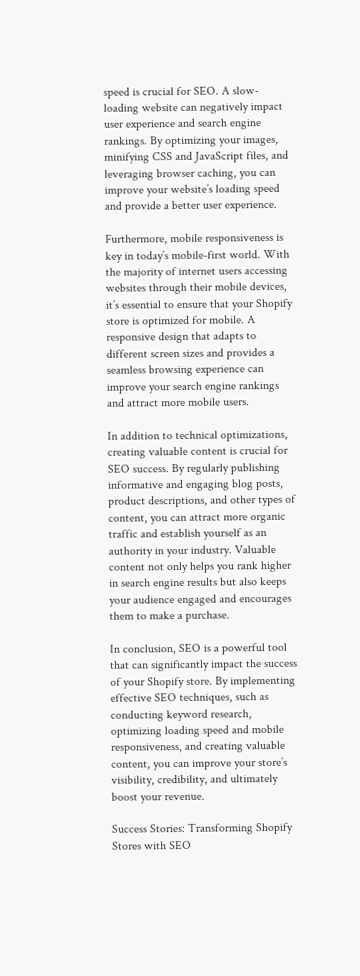speed is crucial for SEO. A slow-loading website can negatively impact user experience and search engine rankings. By optimizing your images, minifying CSS and JavaScript files, and leveraging browser caching, you can improve your website’s loading speed and provide a better user experience.

Furthermore, mobile responsiveness is key in today’s mobile-first world. With the majority of internet users accessing websites through their mobile devices, it’s essential to ensure that your Shopify store is optimized for mobile. A responsive design that adapts to different screen sizes and provides a seamless browsing experience can improve your search engine rankings and attract more mobile users.

In addition to technical optimizations, creating valuable content is crucial for SEO success. By regularly publishing informative and engaging blog posts, product descriptions, and other types of content, you can attract more organic traffic and establish yourself as an authority in your industry. Valuable content not only helps you rank higher in search engine results but also keeps your audience engaged and encourages them to make a purchase.

In conclusion, SEO is a powerful tool that can significantly impact the success of your Shopify store. By implementing effective SEO techniques, such as conducting keyword research, optimizing loading speed and mobile responsiveness, and creating valuable content, you can improve your store’s visibility, credibility, and ultimately boost your revenue.

Success Stories: Transforming Shopify Stores with SEO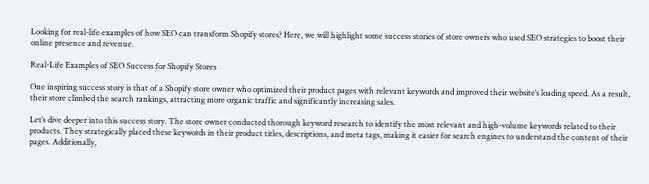Looking for real-life examples of how SEO can transform Shopify stores? Here, we will highlight some success stories of store owners who used SEO strategies to boost their online presence and revenue.

Real-Life Examples of SEO Success for Shopify Stores

One inspiring success story is that of a Shopify store owner who optimized their product pages with relevant keywords and improved their website’s loading speed. As a result, their store climbed the search rankings, attracting more organic traffic and significantly increasing sales.

Let’s dive deeper into this success story. The store owner conducted thorough keyword research to identify the most relevant and high-volume keywords related to their products. They strategically placed these keywords in their product titles, descriptions, and meta tags, making it easier for search engines to understand the content of their pages. Additionally,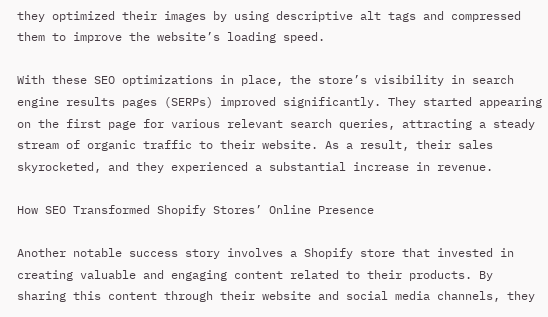they optimized their images by using descriptive alt tags and compressed them to improve the website’s loading speed.

With these SEO optimizations in place, the store’s visibility in search engine results pages (SERPs) improved significantly. They started appearing on the first page for various relevant search queries, attracting a steady stream of organic traffic to their website. As a result, their sales skyrocketed, and they experienced a substantial increase in revenue.

How SEO Transformed Shopify Stores’ Online Presence

Another notable success story involves a Shopify store that invested in creating valuable and engaging content related to their products. By sharing this content through their website and social media channels, they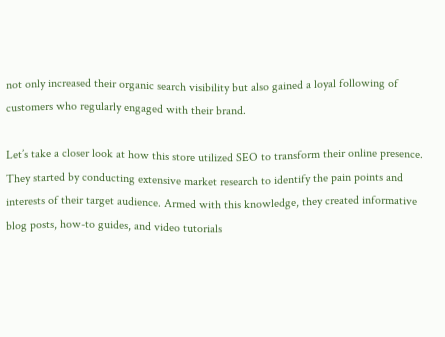not only increased their organic search visibility but also gained a loyal following of customers who regularly engaged with their brand.

Let’s take a closer look at how this store utilized SEO to transform their online presence. They started by conducting extensive market research to identify the pain points and interests of their target audience. Armed with this knowledge, they created informative blog posts, how-to guides, and video tutorials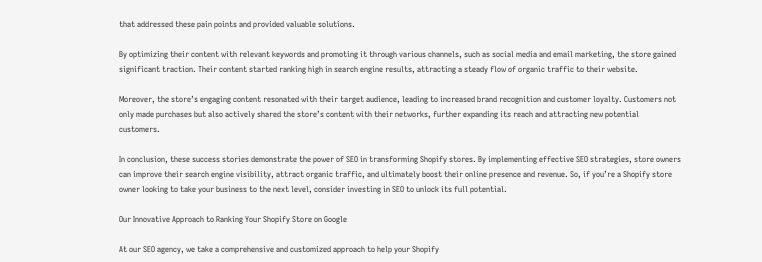that addressed these pain points and provided valuable solutions.

By optimizing their content with relevant keywords and promoting it through various channels, such as social media and email marketing, the store gained significant traction. Their content started ranking high in search engine results, attracting a steady flow of organic traffic to their website.

Moreover, the store’s engaging content resonated with their target audience, leading to increased brand recognition and customer loyalty. Customers not only made purchases but also actively shared the store’s content with their networks, further expanding its reach and attracting new potential customers.

In conclusion, these success stories demonstrate the power of SEO in transforming Shopify stores. By implementing effective SEO strategies, store owners can improve their search engine visibility, attract organic traffic, and ultimately boost their online presence and revenue. So, if you’re a Shopify store owner looking to take your business to the next level, consider investing in SEO to unlock its full potential.

Our Innovative Approach to Ranking Your Shopify Store on Google

At our SEO agency, we take a comprehensive and customized approach to help your Shopify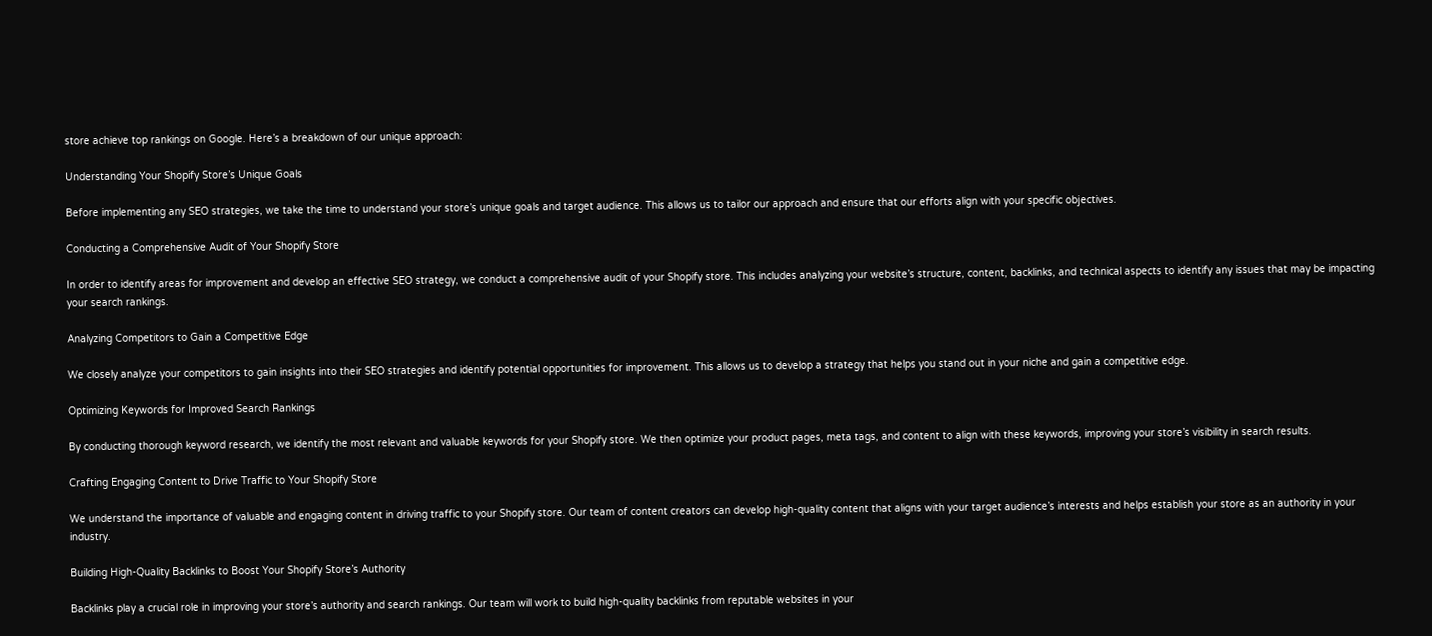store achieve top rankings on Google. Here’s a breakdown of our unique approach:

Understanding Your Shopify Store’s Unique Goals

Before implementing any SEO strategies, we take the time to understand your store’s unique goals and target audience. This allows us to tailor our approach and ensure that our efforts align with your specific objectives.

Conducting a Comprehensive Audit of Your Shopify Store

In order to identify areas for improvement and develop an effective SEO strategy, we conduct a comprehensive audit of your Shopify store. This includes analyzing your website’s structure, content, backlinks, and technical aspects to identify any issues that may be impacting your search rankings.

Analyzing Competitors to Gain a Competitive Edge

We closely analyze your competitors to gain insights into their SEO strategies and identify potential opportunities for improvement. This allows us to develop a strategy that helps you stand out in your niche and gain a competitive edge.

Optimizing Keywords for Improved Search Rankings

By conducting thorough keyword research, we identify the most relevant and valuable keywords for your Shopify store. We then optimize your product pages, meta tags, and content to align with these keywords, improving your store’s visibility in search results.

Crafting Engaging Content to Drive Traffic to Your Shopify Store

We understand the importance of valuable and engaging content in driving traffic to your Shopify store. Our team of content creators can develop high-quality content that aligns with your target audience’s interests and helps establish your store as an authority in your industry.

Building High-Quality Backlinks to Boost Your Shopify Store’s Authority

Backlinks play a crucial role in improving your store’s authority and search rankings. Our team will work to build high-quality backlinks from reputable websites in your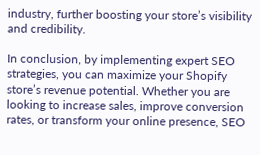industry, further boosting your store’s visibility and credibility.

In conclusion, by implementing expert SEO strategies, you can maximize your Shopify store’s revenue potential. Whether you are looking to increase sales, improve conversion rates, or transform your online presence, SEO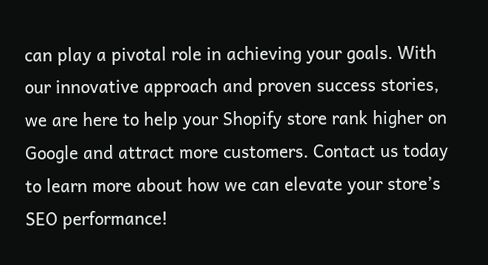can play a pivotal role in achieving your goals. With our innovative approach and proven success stories, we are here to help your Shopify store rank higher on Google and attract more customers. Contact us today to learn more about how we can elevate your store’s SEO performance!